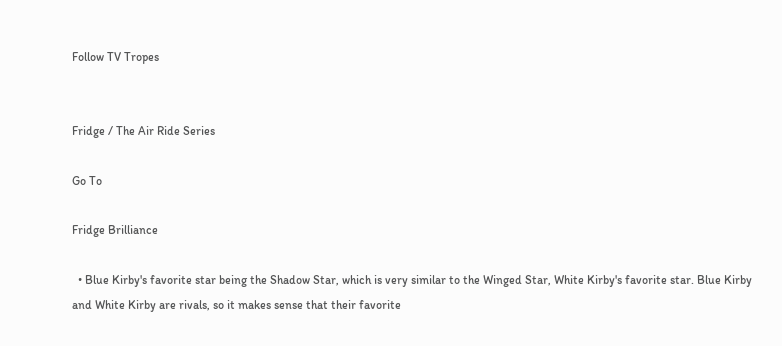Follow TV Tropes


Fridge / The Air Ride Series

Go To

Fridge Brilliance

  • Blue Kirby's favorite star being the Shadow Star, which is very similar to the Winged Star, White Kirby's favorite star. Blue Kirby and White Kirby are rivals, so it makes sense that their favorite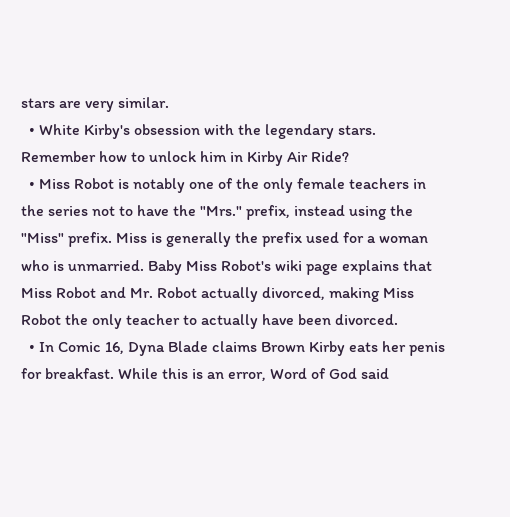stars are very similar.
  • White Kirby's obsession with the legendary stars. Remember how to unlock him in Kirby Air Ride?
  • Miss Robot is notably one of the only female teachers in the series not to have the "Mrs." prefix, instead using the "Miss" prefix. Miss is generally the prefix used for a woman who is unmarried. Baby Miss Robot's wiki page explains that Miss Robot and Mr. Robot actually divorced, making Miss Robot the only teacher to actually have been divorced.
  • In Comic 16, Dyna Blade claims Brown Kirby eats her penis for breakfast. While this is an error, Word of God said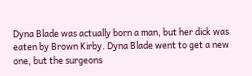Dyna Blade was actually born a man, but her dick was eaten by Brown Kirby. Dyna Blade went to get a new one, but the surgeons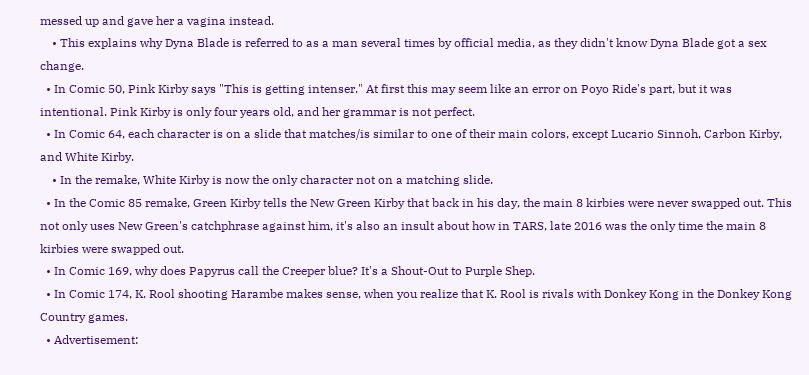messed up and gave her a vagina instead.
    • This explains why Dyna Blade is referred to as a man several times by official media, as they didn't know Dyna Blade got a sex change.
  • In Comic 50, Pink Kirby says "This is getting intenser." At first this may seem like an error on Poyo Ride's part, but it was intentional. Pink Kirby is only four years old, and her grammar is not perfect.
  • In Comic 64, each character is on a slide that matches/is similar to one of their main colors, except Lucario Sinnoh, Carbon Kirby, and White Kirby.
    • In the remake, White Kirby is now the only character not on a matching slide.
  • In the Comic 85 remake, Green Kirby tells the New Green Kirby that back in his day, the main 8 kirbies were never swapped out. This not only uses New Green's catchphrase against him, it's also an insult about how in TARS, late 2016 was the only time the main 8 kirbies were swapped out.
  • In Comic 169, why does Papyrus call the Creeper blue? It's a Shout-Out to Purple Shep.
  • In Comic 174, K. Rool shooting Harambe makes sense, when you realize that K. Rool is rivals with Donkey Kong in the Donkey Kong Country games.
  • Advertisement: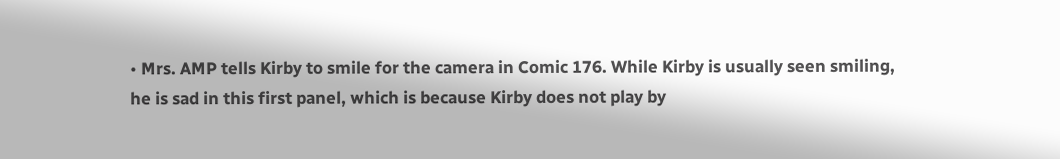• Mrs. AMP tells Kirby to smile for the camera in Comic 176. While Kirby is usually seen smiling, he is sad in this first panel, which is because Kirby does not play by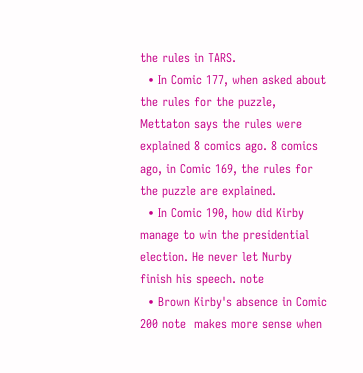the rules in TARS.
  • In Comic 177, when asked about the rules for the puzzle, Mettaton says the rules were explained 8 comics ago. 8 comics ago, in Comic 169, the rules for the puzzle are explained.
  • In Comic 190, how did Kirby manage to win the presidential election. He never let Nurby finish his speech. note
  • Brown Kirby's absence in Comic 200 note  makes more sense when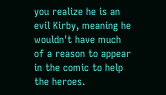you realize he is an evil Kirby, meaning he wouldn't have much of a reason to appear in the comic to help the heroes.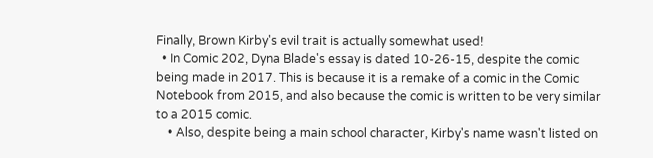Finally, Brown Kirby's evil trait is actually somewhat used!
  • In Comic 202, Dyna Blade's essay is dated 10-26-15, despite the comic being made in 2017. This is because it is a remake of a comic in the Comic Notebook from 2015, and also because the comic is written to be very similar to a 2015 comic.
    • Also, despite being a main school character, Kirby's name wasn't listed on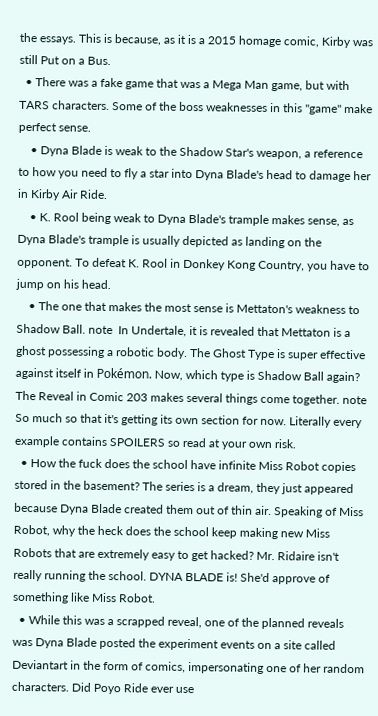the essays. This is because, as it is a 2015 homage comic, Kirby was still Put on a Bus.
  • There was a fake game that was a Mega Man game, but with TARS characters. Some of the boss weaknesses in this "game" make perfect sense.
    • Dyna Blade is weak to the Shadow Star's weapon, a reference to how you need to fly a star into Dyna Blade's head to damage her in Kirby Air Ride.
    • K. Rool being weak to Dyna Blade's trample makes sense, as Dyna Blade's trample is usually depicted as landing on the opponent. To defeat K. Rool in Donkey Kong Country, you have to jump on his head.
    • The one that makes the most sense is Mettaton's weakness to Shadow Ball. note  In Undertale, it is revealed that Mettaton is a ghost possessing a robotic body. The Ghost Type is super effective against itself in Pokémon. Now, which type is Shadow Ball again?
The Reveal in Comic 203 makes several things come together. note  So much so that it's getting its own section for now. Literally every example contains SPOILERS so read at your own risk.
  • How the fuck does the school have infinite Miss Robot copies stored in the basement? The series is a dream, they just appeared because Dyna Blade created them out of thin air. Speaking of Miss Robot, why the heck does the school keep making new Miss Robots that are extremely easy to get hacked? Mr. Ridaire isn't really running the school. DYNA BLADE is! She'd approve of something like Miss Robot.
  • While this was a scrapped reveal, one of the planned reveals was Dyna Blade posted the experiment events on a site called Deviantart in the form of comics, impersonating one of her random characters. Did Poyo Ride ever use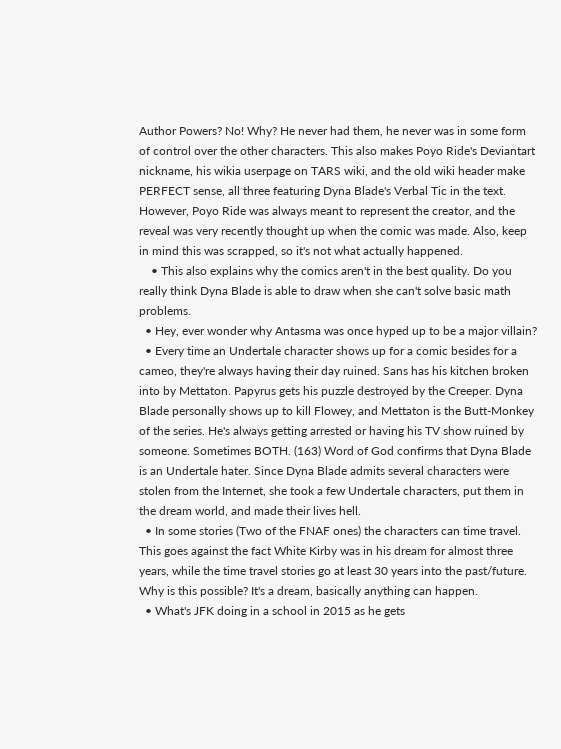Author Powers? No! Why? He never had them, he never was in some form of control over the other characters. This also makes Poyo Ride's Deviantart nickname, his wikia userpage on TARS wiki, and the old wiki header make PERFECT sense, all three featuring Dyna Blade's Verbal Tic in the text. However, Poyo Ride was always meant to represent the creator, and the reveal was very recently thought up when the comic was made. Also, keep in mind this was scrapped, so it's not what actually happened.
    • This also explains why the comics aren't in the best quality. Do you really think Dyna Blade is able to draw when she can't solve basic math problems.
  • Hey, ever wonder why Antasma was once hyped up to be a major villain?
  • Every time an Undertale character shows up for a comic besides for a cameo, they're always having their day ruined. Sans has his kitchen broken into by Mettaton. Papyrus gets his puzzle destroyed by the Creeper. Dyna Blade personally shows up to kill Flowey, and Mettaton is the Butt-Monkey of the series. He's always getting arrested or having his TV show ruined by someone. Sometimes BOTH. (163) Word of God confirms that Dyna Blade is an Undertale hater. Since Dyna Blade admits several characters were stolen from the Internet, she took a few Undertale characters, put them in the dream world, and made their lives hell.
  • In some stories (Two of the FNAF ones) the characters can time travel. This goes against the fact White Kirby was in his dream for almost three years, while the time travel stories go at least 30 years into the past/future. Why is this possible? It's a dream, basically anything can happen.
  • What's JFK doing in a school in 2015 as he gets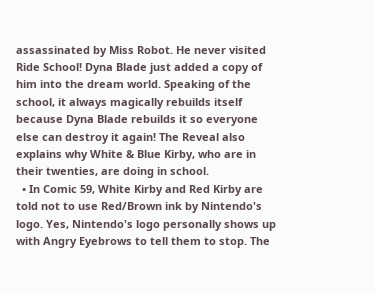assassinated by Miss Robot. He never visited Ride School! Dyna Blade just added a copy of him into the dream world. Speaking of the school, it always magically rebuilds itself because Dyna Blade rebuilds it so everyone else can destroy it again! The Reveal also explains why White & Blue Kirby, who are in their twenties, are doing in school.
  • In Comic 59, White Kirby and Red Kirby are told not to use Red/Brown ink by Nintendo's logo. Yes, Nintendo's logo personally shows up with Angry Eyebrows to tell them to stop. The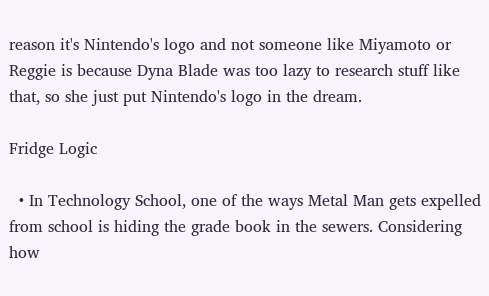reason it's Nintendo's logo and not someone like Miyamoto or Reggie is because Dyna Blade was too lazy to research stuff like that, so she just put Nintendo's logo in the dream.

Fridge Logic

  • In Technology School, one of the ways Metal Man gets expelled from school is hiding the grade book in the sewers. Considering how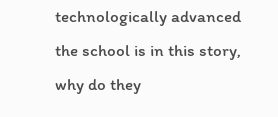technologically advanced the school is in this story, why do they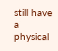still have a physical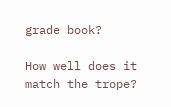grade book?

How well does it match the trope?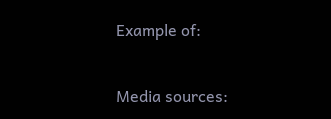Example of:


Media sources: